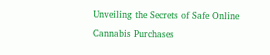Unveiling the Secrets of Safe Online Cannabis Purchases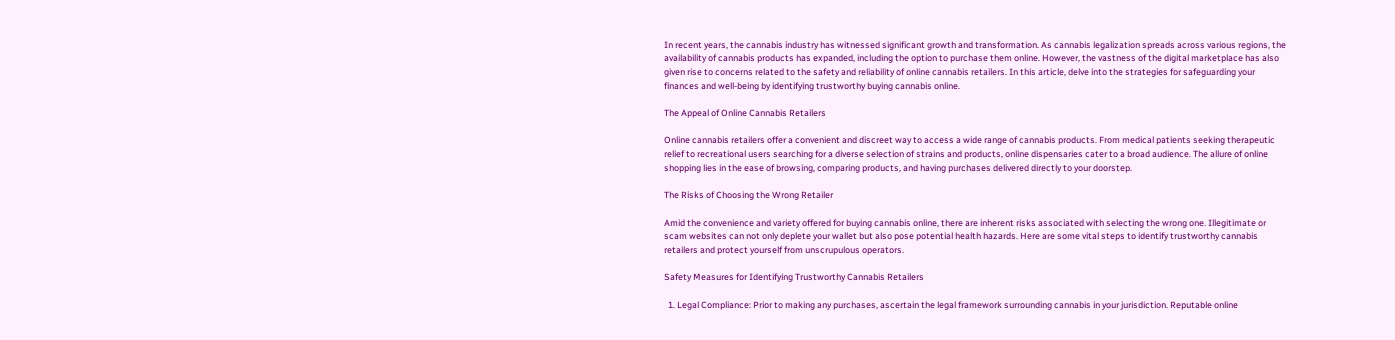In recent years, the cannabis industry has witnessed significant growth and transformation. As cannabis legalization spreads across various regions, the availability of cannabis products has expanded, including the option to purchase them online. However, the vastness of the digital marketplace has also given rise to concerns related to the safety and reliability of online cannabis retailers. In this article, delve into the strategies for safeguarding your finances and well-being by identifying trustworthy buying cannabis online.

The Appeal of Online Cannabis Retailers

Online cannabis retailers offer a convenient and discreet way to access a wide range of cannabis products. From medical patients seeking therapeutic relief to recreational users searching for a diverse selection of strains and products, online dispensaries cater to a broad audience. The allure of online shopping lies in the ease of browsing, comparing products, and having purchases delivered directly to your doorstep.

The Risks of Choosing the Wrong Retailer

Amid the convenience and variety offered for buying cannabis online, there are inherent risks associated with selecting the wrong one. Illegitimate or scam websites can not only deplete your wallet but also pose potential health hazards. Here are some vital steps to identify trustworthy cannabis retailers and protect yourself from unscrupulous operators.

Safety Measures for Identifying Trustworthy Cannabis Retailers

  1. Legal Compliance: Prior to making any purchases, ascertain the legal framework surrounding cannabis in your jurisdiction. Reputable online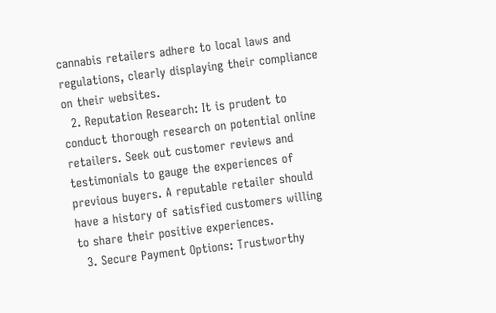cannabis retailers adhere to local laws and regulations, clearly displaying their compliance on their websites.
  2. Reputation Research: It is prudent to conduct thorough research on potential online retailers. Seek out customer reviews and testimonials to gauge the experiences of previous buyers. A reputable retailer should have a history of satisfied customers willing to share their positive experiences.
  3. Secure Payment Options: Trustworthy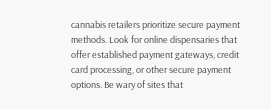cannabis retailers prioritize secure payment methods. Look for online dispensaries that offer established payment gateways, credit card processing, or other secure payment options. Be wary of sites that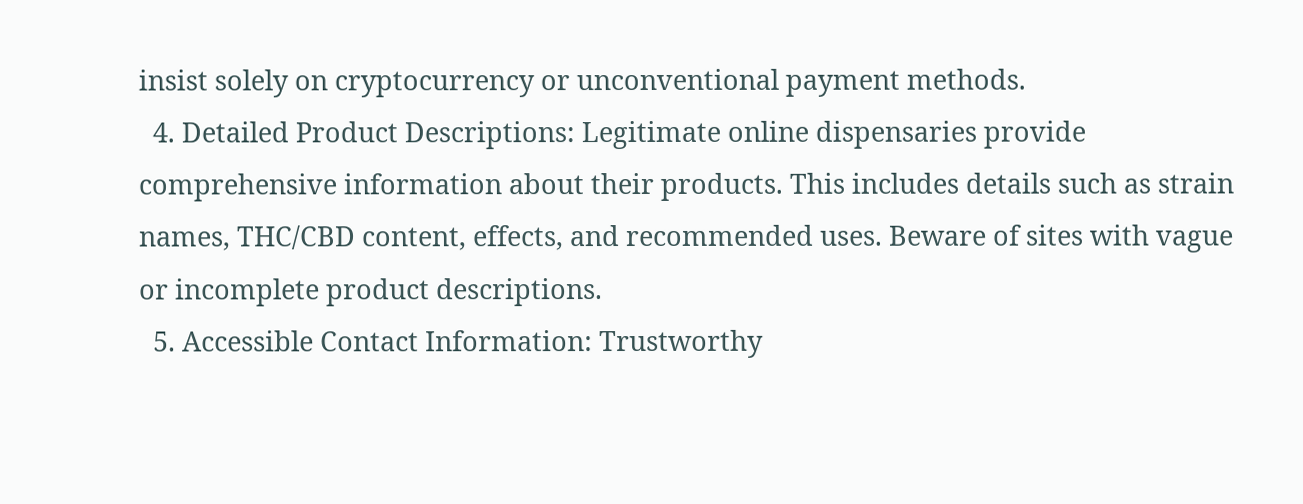insist solely on cryptocurrency or unconventional payment methods.
  4. Detailed Product Descriptions: Legitimate online dispensaries provide comprehensive information about their products. This includes details such as strain names, THC/CBD content, effects, and recommended uses. Beware of sites with vague or incomplete product descriptions.
  5. Accessible Contact Information: Trustworthy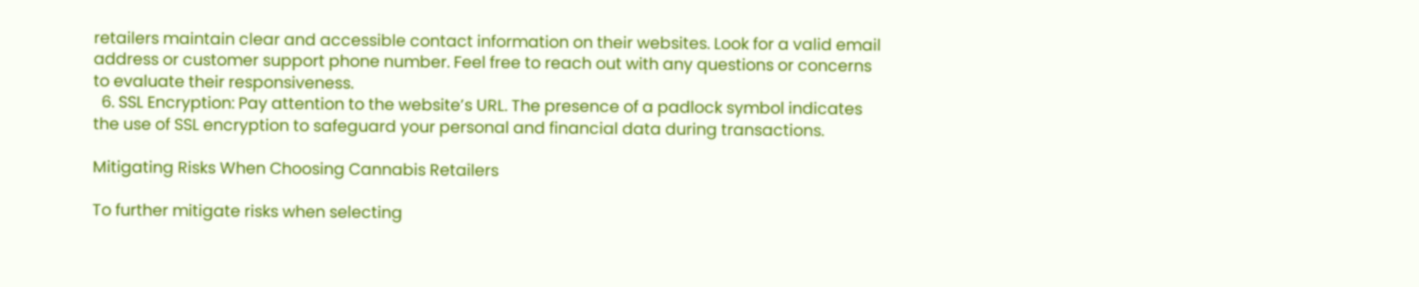retailers maintain clear and accessible contact information on their websites. Look for a valid email address or customer support phone number. Feel free to reach out with any questions or concerns to evaluate their responsiveness.
  6. SSL Encryption: Pay attention to the website’s URL. The presence of a padlock symbol indicates the use of SSL encryption to safeguard your personal and financial data during transactions.

Mitigating Risks When Choosing Cannabis Retailers

To further mitigate risks when selecting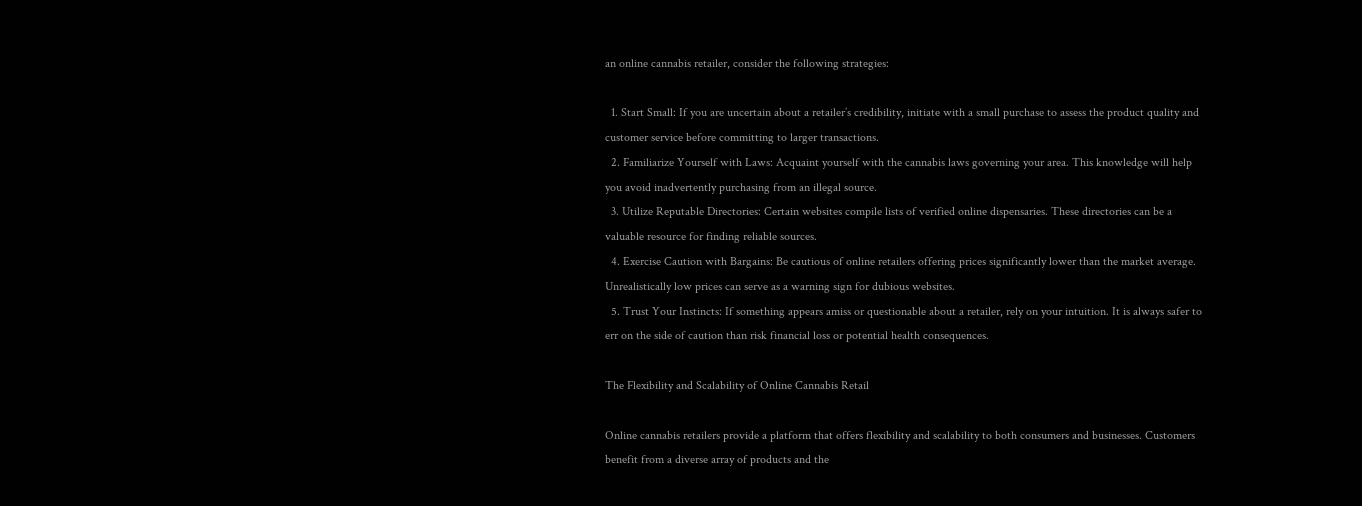an online cannabis retailer, consider the following strategies:

  1. Start Small: If you are uncertain about a retailer’s credibility, initiate with a small purchase to assess the product quality and customer service before committing to larger transactions.
  2. Familiarize Yourself with Laws: Acquaint yourself with the cannabis laws governing your area. This knowledge will help you avoid inadvertently purchasing from an illegal source.
  3. Utilize Reputable Directories: Certain websites compile lists of verified online dispensaries. These directories can be a valuable resource for finding reliable sources.
  4. Exercise Caution with Bargains: Be cautious of online retailers offering prices significantly lower than the market average. Unrealistically low prices can serve as a warning sign for dubious websites.
  5. Trust Your Instincts: If something appears amiss or questionable about a retailer, rely on your intuition. It is always safer to err on the side of caution than risk financial loss or potential health consequences.

The Flexibility and Scalability of Online Cannabis Retail

Online cannabis retailers provide a platform that offers flexibility and scalability to both consumers and businesses. Customers benefit from a diverse array of products and the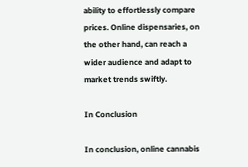ability to effortlessly compare prices. Online dispensaries, on the other hand, can reach a wider audience and adapt to market trends swiftly.

In Conclusion

In conclusion, online cannabis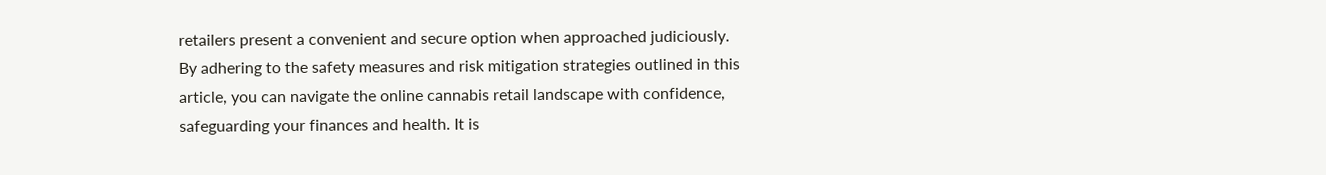retailers present a convenient and secure option when approached judiciously. By adhering to the safety measures and risk mitigation strategies outlined in this article, you can navigate the online cannabis retail landscape with confidence, safeguarding your finances and health. It is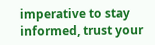imperative to stay informed, trust your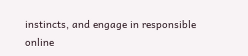instincts, and engage in responsible online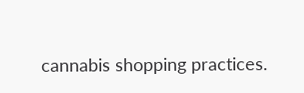cannabis shopping practices.